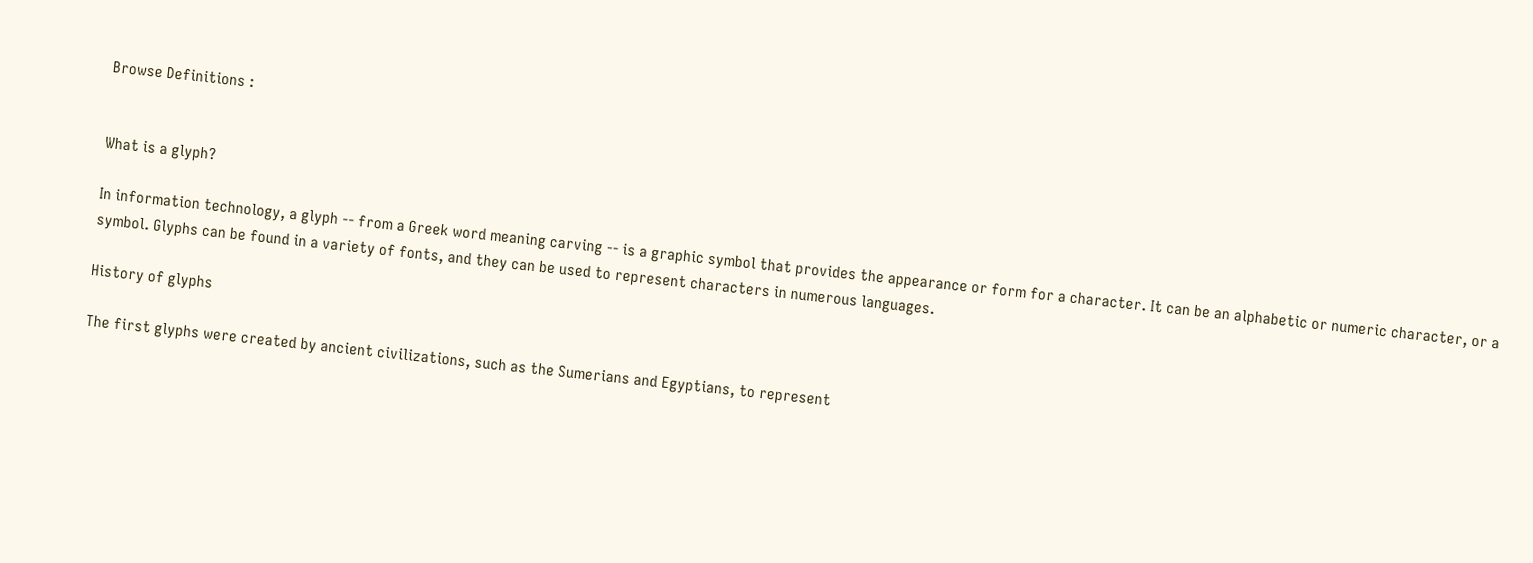Browse Definitions :


What is a glyph?

In information technology, a glyph -- from a Greek word meaning carving -- is a graphic symbol that provides the appearance or form for a character. It can be an alphabetic or numeric character, or a symbol. Glyphs can be found in a variety of fonts, and they can be used to represent characters in numerous languages.

History of glyphs

The first glyphs were created by ancient civilizations, such as the Sumerians and Egyptians, to represent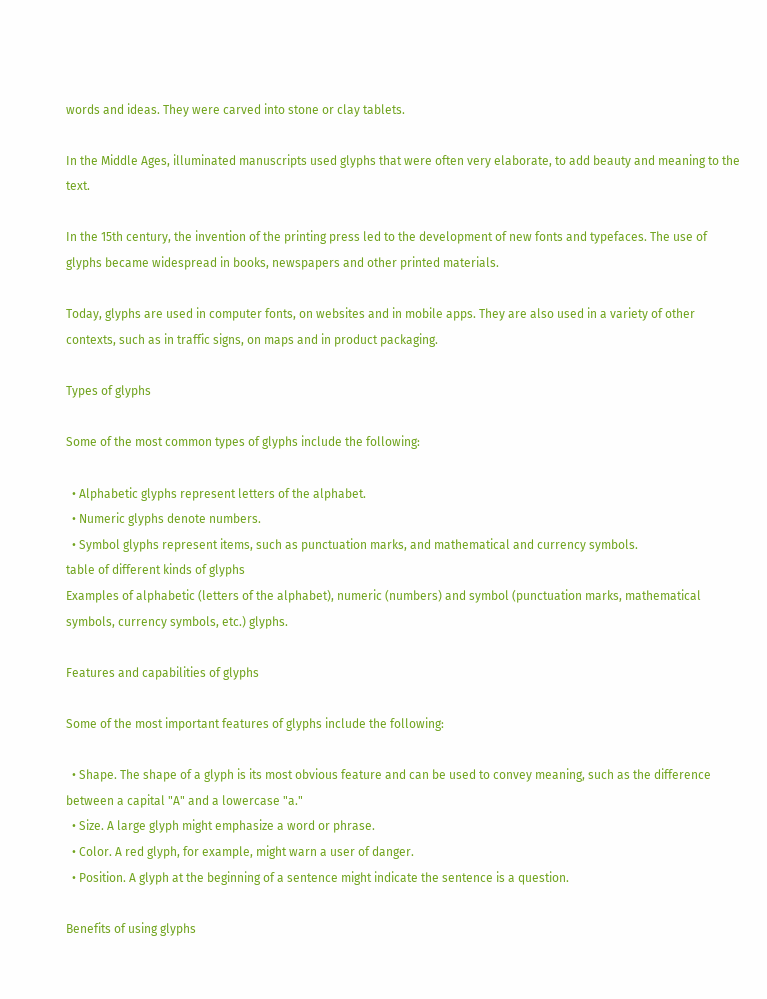words and ideas. They were carved into stone or clay tablets.

In the Middle Ages, illuminated manuscripts used glyphs that were often very elaborate, to add beauty and meaning to the text.

In the 15th century, the invention of the printing press led to the development of new fonts and typefaces. The use of glyphs became widespread in books, newspapers and other printed materials.

Today, glyphs are used in computer fonts, on websites and in mobile apps. They are also used in a variety of other contexts, such as in traffic signs, on maps and in product packaging.

Types of glyphs

Some of the most common types of glyphs include the following:

  • Alphabetic glyphs represent letters of the alphabet.
  • Numeric glyphs denote numbers.
  • Symbol glyphs represent items, such as punctuation marks, and mathematical and currency symbols.
table of different kinds of glyphs
Examples of alphabetic (letters of the alphabet), numeric (numbers) and symbol (punctuation marks, mathematical symbols, currency symbols, etc.) glyphs.

Features and capabilities of glyphs

Some of the most important features of glyphs include the following:

  • Shape. The shape of a glyph is its most obvious feature and can be used to convey meaning, such as the difference between a capital "A" and a lowercase "a."
  • Size. A large glyph might emphasize a word or phrase.
  • Color. A red glyph, for example, might warn a user of danger.
  • Position. A glyph at the beginning of a sentence might indicate the sentence is a question.

Benefits of using glyphs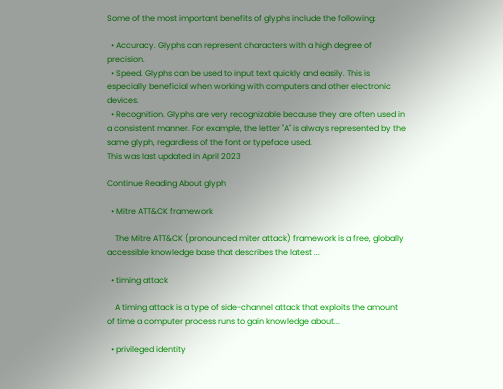Some of the most important benefits of glyphs include the following:

  • Accuracy. Glyphs can represent characters with a high degree of precision.
  • Speed. Glyphs can be used to input text quickly and easily. This is especially beneficial when working with computers and other electronic devices.
  • Recognition. Glyphs are very recognizable because they are often used in a consistent manner. For example, the letter "A" is always represented by the same glyph, regardless of the font or typeface used.
This was last updated in April 2023

Continue Reading About glyph

  • Mitre ATT&CK framework

    The Mitre ATT&CK (pronounced miter attack) framework is a free, globally accessible knowledge base that describes the latest ...

  • timing attack

    A timing attack is a type of side-channel attack that exploits the amount of time a computer process runs to gain knowledge about...

  • privileged identity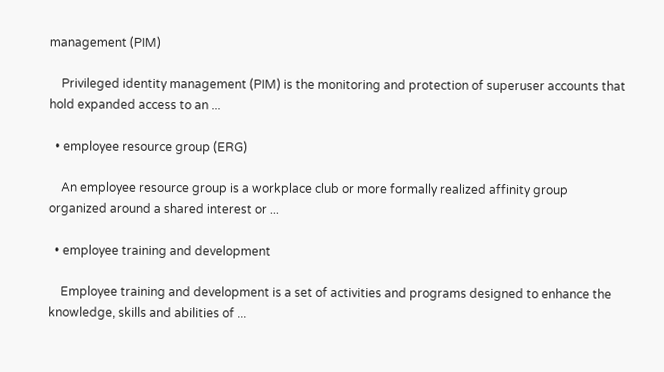management (PIM)

    Privileged identity management (PIM) is the monitoring and protection of superuser accounts that hold expanded access to an ...

  • employee resource group (ERG)

    An employee resource group is a workplace club or more formally realized affinity group organized around a shared interest or ...

  • employee training and development

    Employee training and development is a set of activities and programs designed to enhance the knowledge, skills and abilities of ...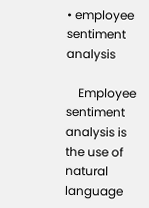• employee sentiment analysis

    Employee sentiment analysis is the use of natural language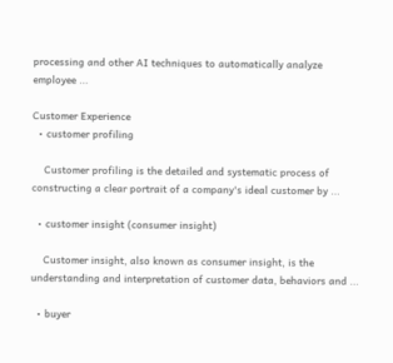processing and other AI techniques to automatically analyze employee ...

Customer Experience
  • customer profiling

    Customer profiling is the detailed and systematic process of constructing a clear portrait of a company's ideal customer by ...

  • customer insight (consumer insight)

    Customer insight, also known as consumer insight, is the understanding and interpretation of customer data, behaviors and ...

  • buyer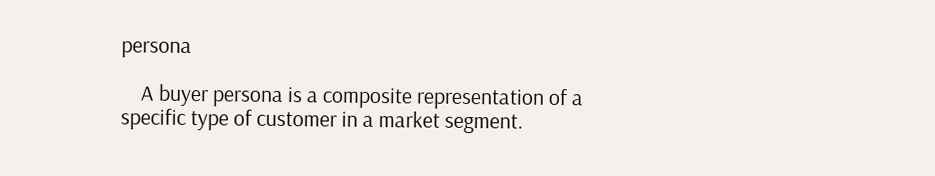persona

    A buyer persona is a composite representation of a specific type of customer in a market segment.